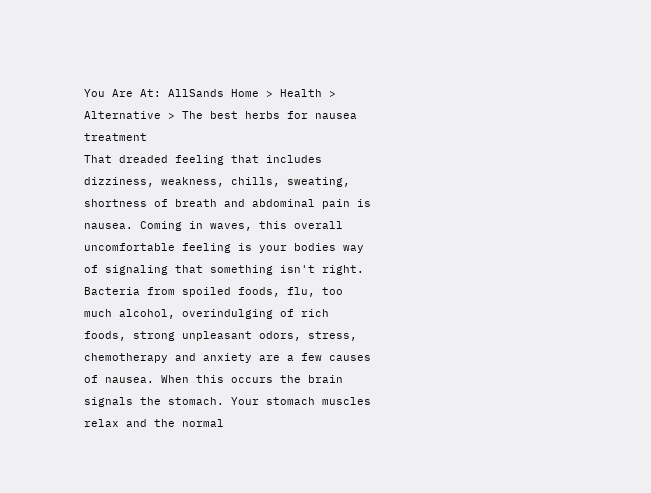You Are At: AllSands Home > Health > Alternative > The best herbs for nausea treatment
That dreaded feeling that includes dizziness, weakness, chills, sweating, shortness of breath and abdominal pain is nausea. Coming in waves, this overall uncomfortable feeling is your bodies way of signaling that something isn't right. Bacteria from spoiled foods, flu, too much alcohol, overindulging of rich foods, strong unpleasant odors, stress, chemotherapy and anxiety are a few causes of nausea. When this occurs the brain signals the stomach. Your stomach muscles relax and the normal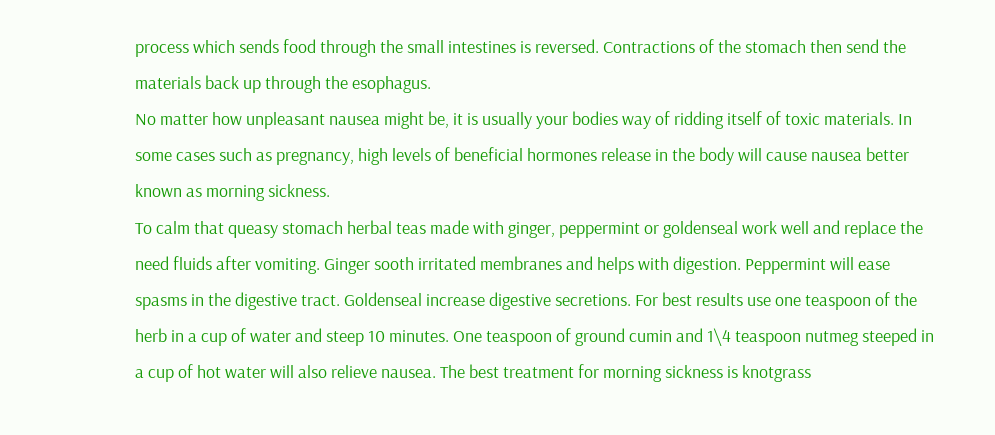process which sends food through the small intestines is reversed. Contractions of the stomach then send the materials back up through the esophagus.
No matter how unpleasant nausea might be, it is usually your bodies way of ridding itself of toxic materials. In some cases such as pregnancy, high levels of beneficial hormones release in the body will cause nausea better known as morning sickness.
To calm that queasy stomach herbal teas made with ginger, peppermint or goldenseal work well and replace the need fluids after vomiting. Ginger sooth irritated membranes and helps with digestion. Peppermint will ease spasms in the digestive tract. Goldenseal increase digestive secretions. For best results use one teaspoon of the herb in a cup of water and steep 10 minutes. One teaspoon of ground cumin and 1\4 teaspoon nutmeg steeped in a cup of hot water will also relieve nausea. The best treatment for morning sickness is knotgrass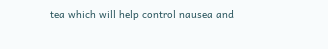tea which will help control nausea and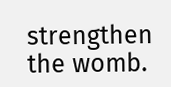strengthen the womb.